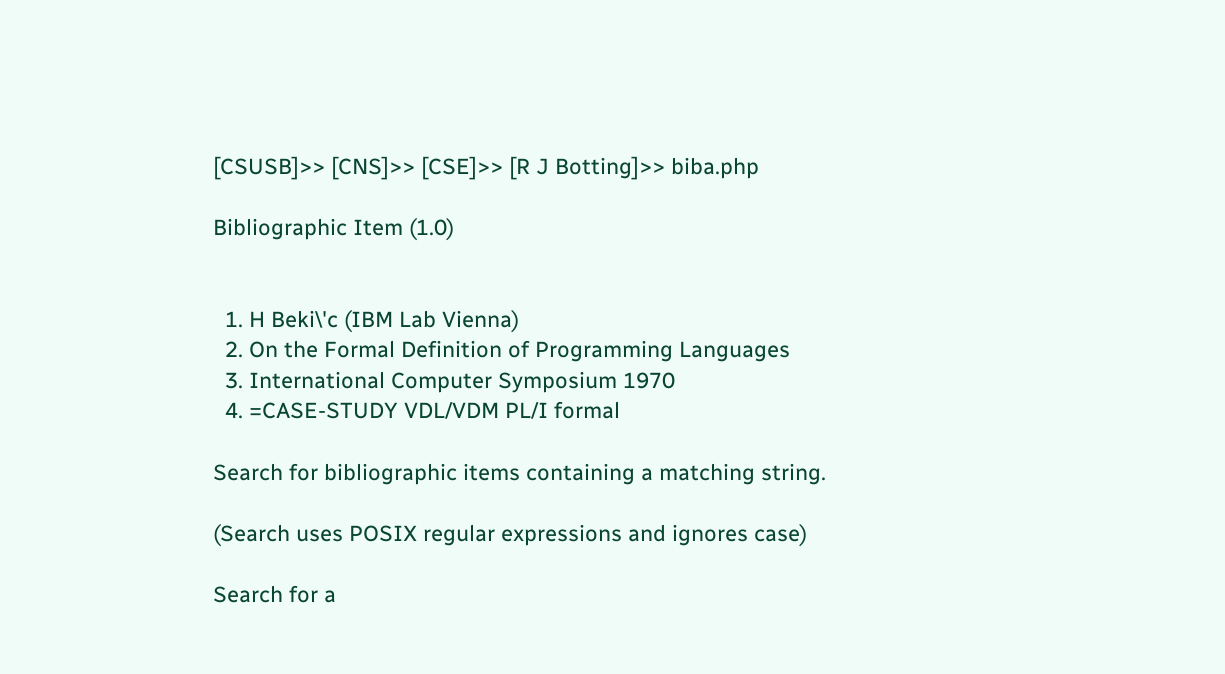[CSUSB]>> [CNS]>> [CSE]>> [R J Botting]>> biba.php

Bibliographic Item (1.0)


  1. H Beki\'c (IBM Lab Vienna)
  2. On the Formal Definition of Programming Languages
  3. International Computer Symposium 1970
  4. =CASE-STUDY VDL/VDM PL/I formal

Search for bibliographic items containing a matching string.

(Search uses POSIX regular expressions and ignores case)

Search for a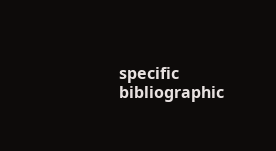specific bibliographic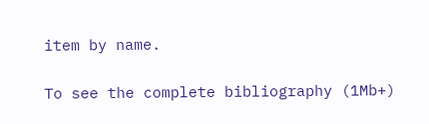item by name.

To see the complete bibliography (1Mb+)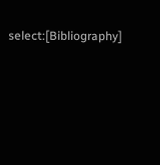select:[Bibliography]